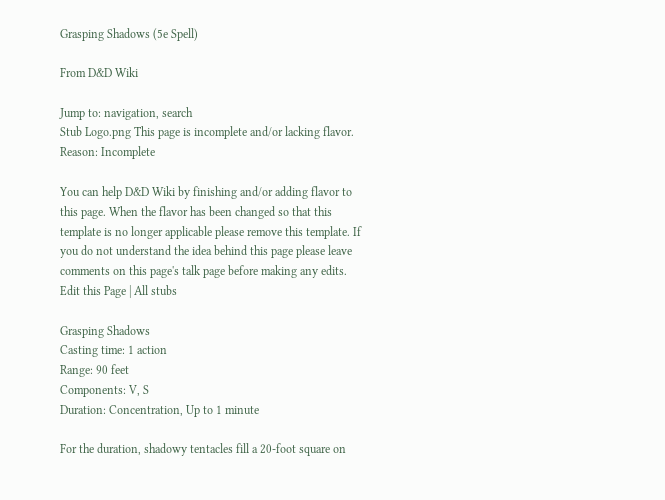Grasping Shadows (5e Spell)

From D&D Wiki

Jump to: navigation, search
Stub Logo.png This page is incomplete and/or lacking flavor. Reason: Incomplete

You can help D&D Wiki by finishing and/or adding flavor to this page. When the flavor has been changed so that this template is no longer applicable please remove this template. If you do not understand the idea behind this page please leave comments on this page's talk page before making any edits.
Edit this Page | All stubs

Grasping Shadows
Casting time: 1 action
Range: 90 feet
Components: V, S
Duration: Concentration, Up to 1 minute

For the duration, shadowy tentacles fill a 20-foot square on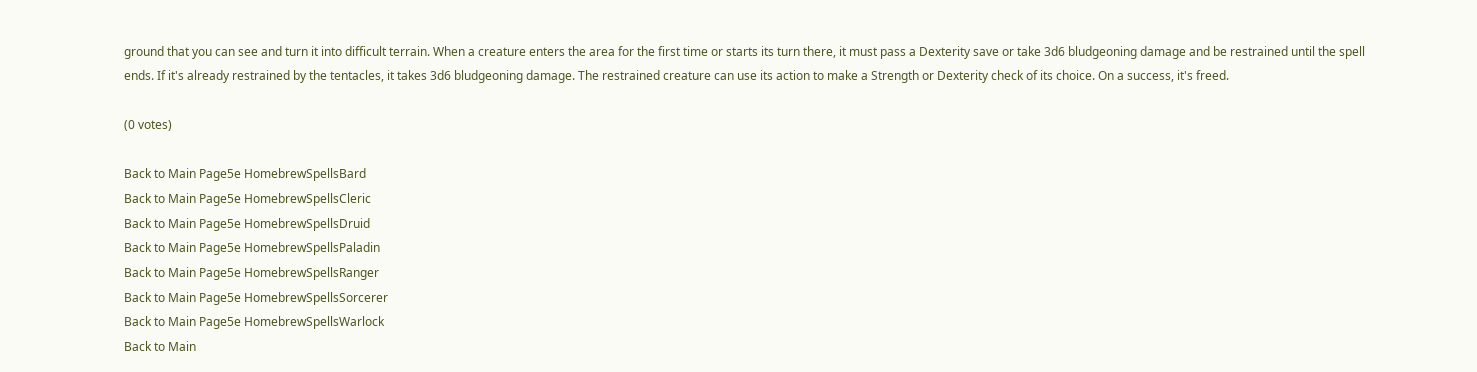ground that you can see and turn it into difficult terrain. When a creature enters the area for the first time or starts its turn there, it must pass a Dexterity save or take 3d6 bludgeoning damage and be restrained until the spell ends. If it's already restrained by the tentacles, it takes 3d6 bludgeoning damage. The restrained creature can use its action to make a Strength or Dexterity check of its choice. On a success, it's freed.

(0 votes)

Back to Main Page5e HomebrewSpellsBard
Back to Main Page5e HomebrewSpellsCleric
Back to Main Page5e HomebrewSpellsDruid
Back to Main Page5e HomebrewSpellsPaladin
Back to Main Page5e HomebrewSpellsRanger
Back to Main Page5e HomebrewSpellsSorcerer
Back to Main Page5e HomebrewSpellsWarlock
Back to Main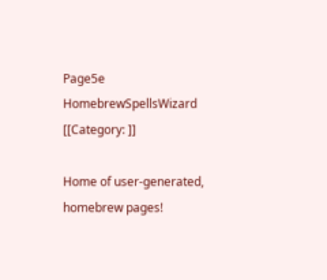Page5e HomebrewSpellsWizard [[Category: ]]

Home of user-generated,
homebrew pages!